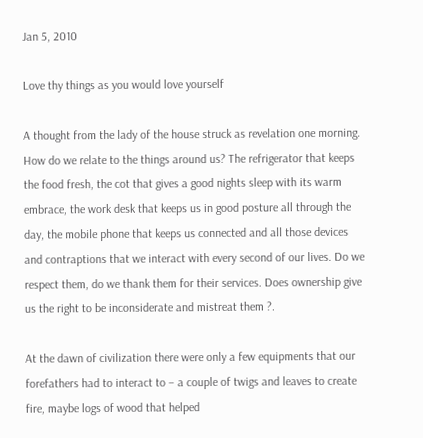Jan 5, 2010

Love thy things as you would love yourself

A thought from the lady of the house struck as revelation one morning. How do we relate to the things around us? The refrigerator that keeps the food fresh, the cot that gives a good nights sleep with its warm embrace, the work desk that keeps us in good posture all through the day, the mobile phone that keeps us connected and all those devices and contraptions that we interact with every second of our lives. Do we respect them, do we thank them for their services. Does ownership give us the right to be inconsiderate and mistreat them ?.

At the dawn of civilization there were only a few equipments that our forefathers had to interact to – a couple of twigs and leaves to create fire, maybe logs of wood that helped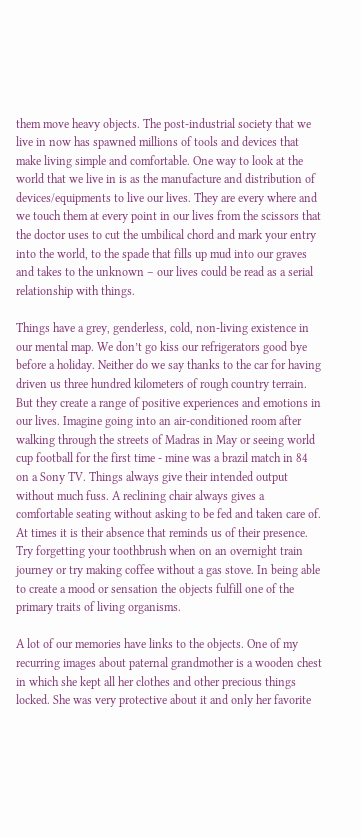them move heavy objects. The post-industrial society that we live in now has spawned millions of tools and devices that make living simple and comfortable. One way to look at the world that we live in is as the manufacture and distribution of devices/equipments to live our lives. They are every where and we touch them at every point in our lives from the scissors that the doctor uses to cut the umbilical chord and mark your entry into the world, to the spade that fills up mud into our graves and takes to the unknown – our lives could be read as a serial relationship with things.

Things have a grey, genderless, cold, non-living existence in our mental map. We don’t go kiss our refrigerators good bye before a holiday. Neither do we say thanks to the car for having driven us three hundred kilometers of rough country terrain. But they create a range of positive experiences and emotions in our lives. Imagine going into an air-conditioned room after walking through the streets of Madras in May or seeing world cup football for the first time - mine was a brazil match in 84 on a Sony TV. Things always give their intended output without much fuss. A reclining chair always gives a comfortable seating without asking to be fed and taken care of. At times it is their absence that reminds us of their presence. Try forgetting your toothbrush when on an overnight train journey or try making coffee without a gas stove. In being able to create a mood or sensation the objects fulfill one of the primary traits of living organisms.

A lot of our memories have links to the objects. One of my recurring images about paternal grandmother is a wooden chest in which she kept all her clothes and other precious things locked. She was very protective about it and only her favorite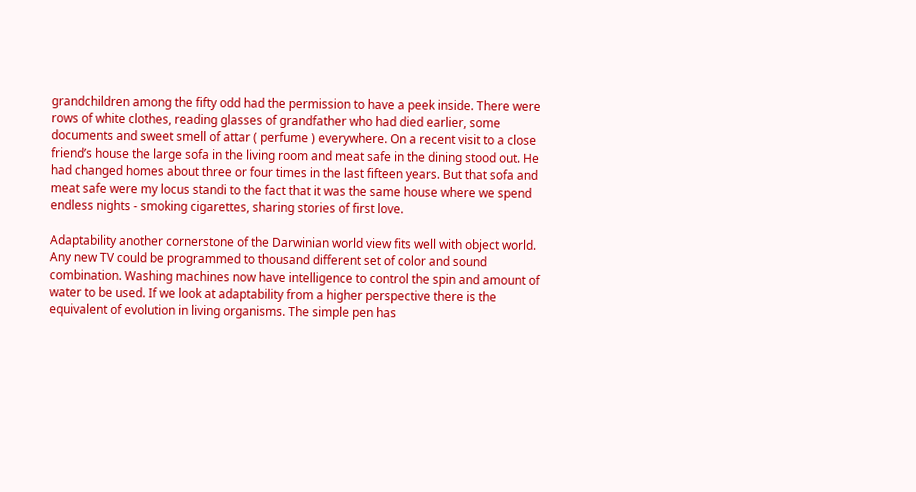grandchildren among the fifty odd had the permission to have a peek inside. There were rows of white clothes, reading glasses of grandfather who had died earlier, some documents and sweet smell of attar ( perfume ) everywhere. On a recent visit to a close friend’s house the large sofa in the living room and meat safe in the dining stood out. He had changed homes about three or four times in the last fifteen years. But that sofa and meat safe were my locus standi to the fact that it was the same house where we spend endless nights - smoking cigarettes, sharing stories of first love.

Adaptability another cornerstone of the Darwinian world view fits well with object world. Any new TV could be programmed to thousand different set of color and sound combination. Washing machines now have intelligence to control the spin and amount of water to be used. If we look at adaptability from a higher perspective there is the equivalent of evolution in living organisms. The simple pen has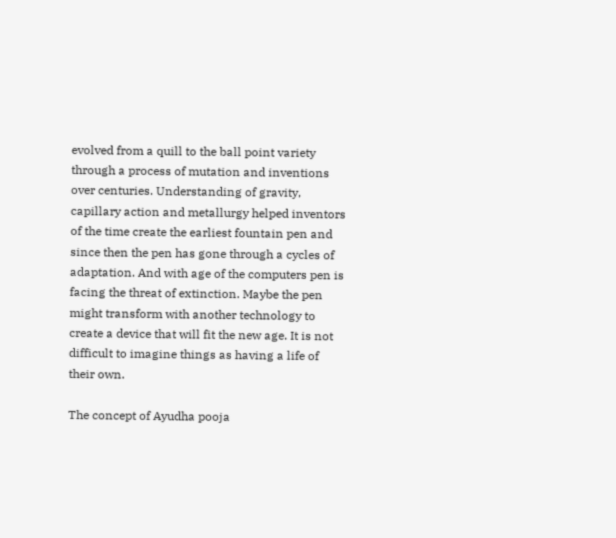evolved from a quill to the ball point variety through a process of mutation and inventions over centuries. Understanding of gravity, capillary action and metallurgy helped inventors of the time create the earliest fountain pen and since then the pen has gone through a cycles of adaptation. And with age of the computers pen is facing the threat of extinction. Maybe the pen might transform with another technology to create a device that will fit the new age. It is not difficult to imagine things as having a life of their own.

The concept of Ayudha pooja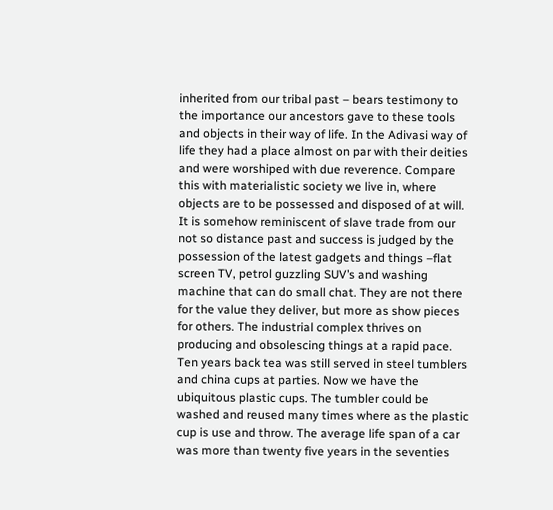inherited from our tribal past – bears testimony to the importance our ancestors gave to these tools and objects in their way of life. In the Adivasi way of life they had a place almost on par with their deities and were worshiped with due reverence. Compare this with materialistic society we live in, where objects are to be possessed and disposed of at will. It is somehow reminiscent of slave trade from our not so distance past and success is judged by the possession of the latest gadgets and things –flat screen TV, petrol guzzling SUV’s and washing machine that can do small chat. They are not there for the value they deliver, but more as show pieces for others. The industrial complex thrives on producing and obsolescing things at a rapid pace. Ten years back tea was still served in steel tumblers and china cups at parties. Now we have the ubiquitous plastic cups. The tumbler could be washed and reused many times where as the plastic cup is use and throw. The average life span of a car was more than twenty five years in the seventies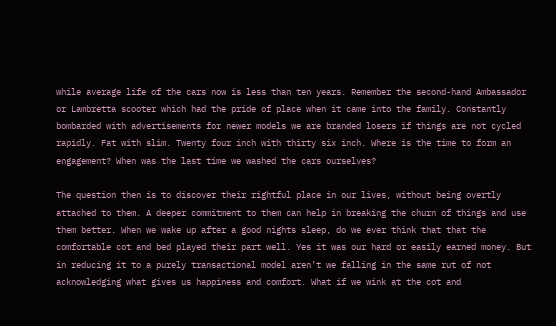while average life of the cars now is less than ten years. Remember the second-hand Ambassador or Lambretta scooter which had the pride of place when it came into the family. Constantly bombarded with advertisements for newer models we are branded losers if things are not cycled rapidly. Fat with slim. Twenty four inch with thirty six inch. Where is the time to form an engagement? When was the last time we washed the cars ourselves?

The question then is to discover their rightful place in our lives, without being overtly attached to them. A deeper commitment to them can help in breaking the churn of things and use them better. When we wake up after a good nights sleep, do we ever think that that the comfortable cot and bed played their part well. Yes it was our hard or easily earned money. But in reducing it to a purely transactional model aren’t we falling in the same rut of not acknowledging what gives us happiness and comfort. What if we wink at the cot and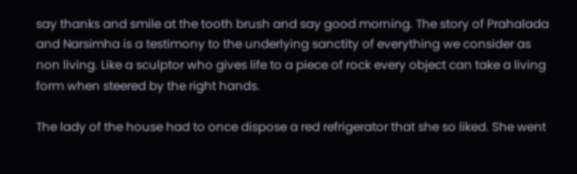say thanks and smile at the tooth brush and say good morning. The story of Prahalada and Narsimha is a testimony to the underlying sanctity of everything we consider as non living. Like a sculptor who gives life to a piece of rock every object can take a living form when steered by the right hands.

The lady of the house had to once dispose a red refrigerator that she so liked. She went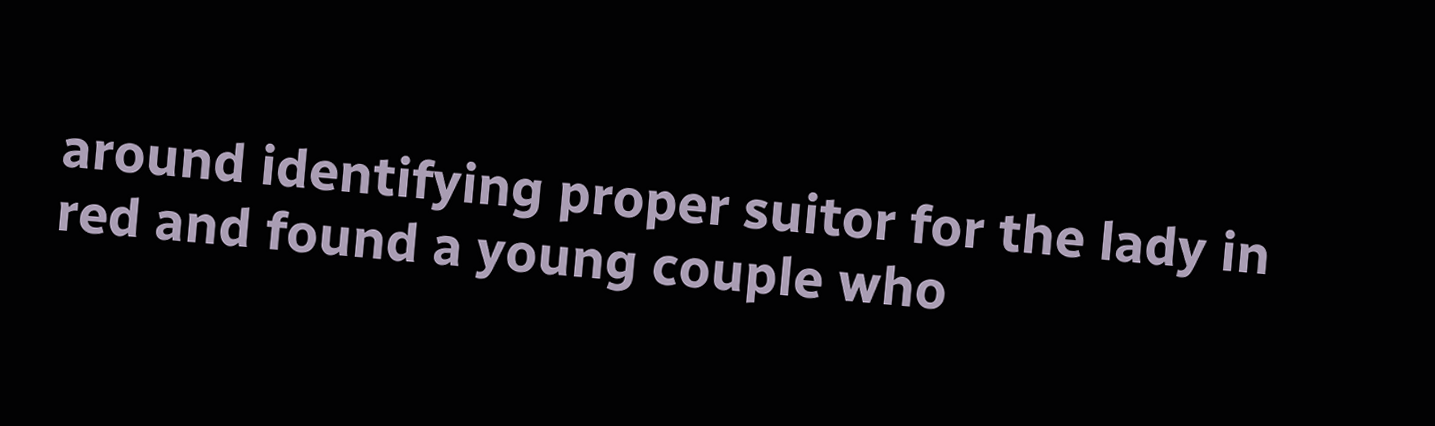around identifying proper suitor for the lady in red and found a young couple who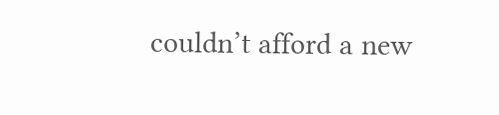couldn’t afford a new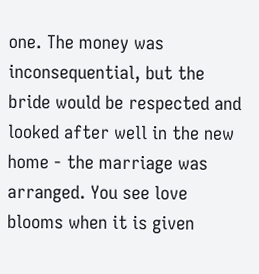one. The money was inconsequential, but the bride would be respected and looked after well in the new home - the marriage was arranged. You see love blooms when it is given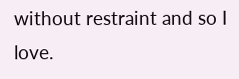without restraint and so I love.